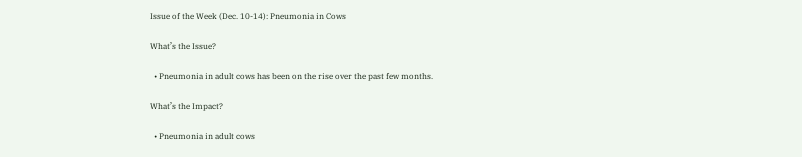Issue of the Week (Dec. 10-14): Pneumonia in Cows

What’s the Issue?

  • Pneumonia in adult cows has been on the rise over the past few months.

What’s the Impact?

  • Pneumonia in adult cows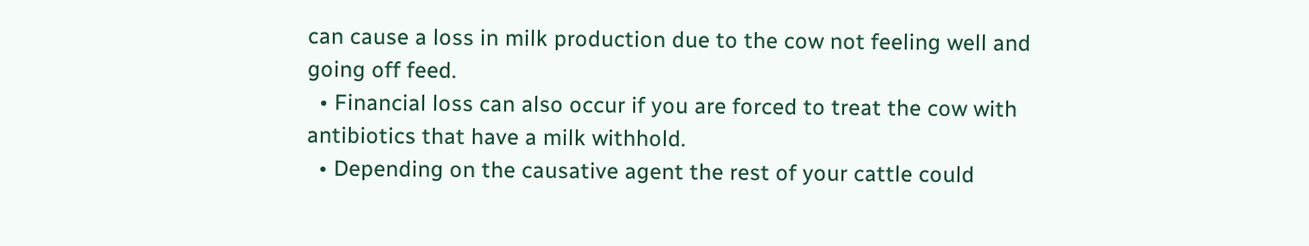can cause a loss in milk production due to the cow not feeling well and going off feed.
  • Financial loss can also occur if you are forced to treat the cow with antibiotics that have a milk withhold.
  • Depending on the causative agent the rest of your cattle could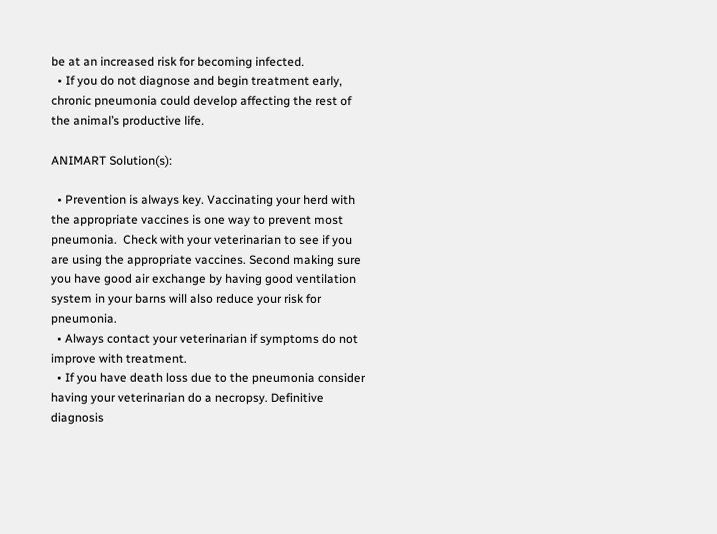be at an increased risk for becoming infected.
  • If you do not diagnose and begin treatment early, chronic pneumonia could develop affecting the rest of the animal’s productive life.

ANIMART Solution(s):

  • Prevention is always key. Vaccinating your herd with the appropriate vaccines is one way to prevent most pneumonia.  Check with your veterinarian to see if you are using the appropriate vaccines. Second making sure you have good air exchange by having good ventilation system in your barns will also reduce your risk for pneumonia.
  • Always contact your veterinarian if symptoms do not improve with treatment.
  • If you have death loss due to the pneumonia consider having your veterinarian do a necropsy. Definitive diagnosis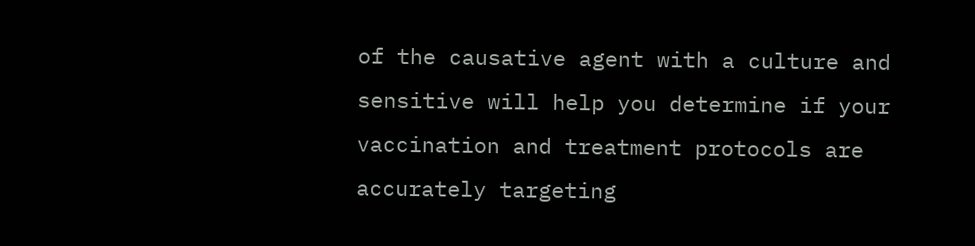of the causative agent with a culture and sensitive will help you determine if your vaccination and treatment protocols are accurately targeting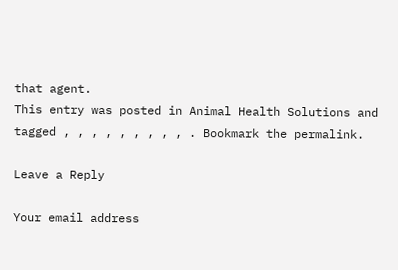that agent.
This entry was posted in Animal Health Solutions and tagged , , , , , , , , , . Bookmark the permalink.

Leave a Reply

Your email address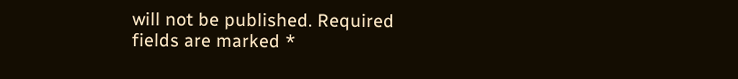will not be published. Required fields are marked *